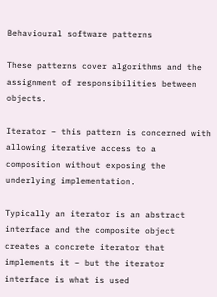Behavioural software patterns

These patterns cover algorithms and the assignment of responsibilities between objects.

Iterator – this pattern is concerned with allowing iterative access to a composition without exposing the underlying implementation.

Typically an iterator is an abstract interface and the composite object creates a concrete iterator that implements it – but the iterator interface is what is used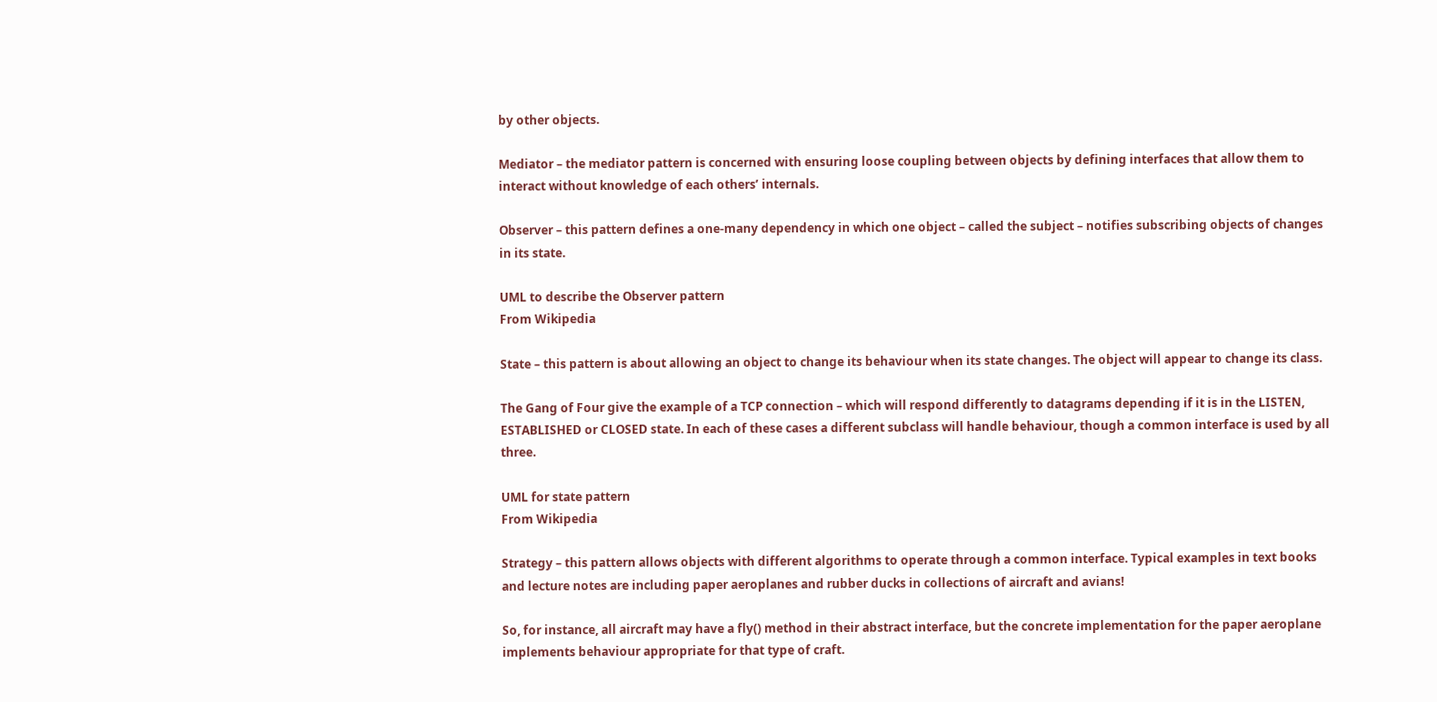by other objects.

Mediator – the mediator pattern is concerned with ensuring loose coupling between objects by defining interfaces that allow them to interact without knowledge of each others’ internals.

Observer – this pattern defines a one-many dependency in which one object – called the subject – notifies subscribing objects of changes in its state.

UML to describe the Observer pattern
From Wikipedia

State – this pattern is about allowing an object to change its behaviour when its state changes. The object will appear to change its class.

The Gang of Four give the example of a TCP connection – which will respond differently to datagrams depending if it is in the LISTEN, ESTABLISHED or CLOSED state. In each of these cases a different subclass will handle behaviour, though a common interface is used by all three.

UML for state pattern
From Wikipedia

Strategy – this pattern allows objects with different algorithms to operate through a common interface. Typical examples in text books and lecture notes are including paper aeroplanes and rubber ducks in collections of aircraft and avians!

So, for instance, all aircraft may have a fly() method in their abstract interface, but the concrete implementation for the paper aeroplane implements behaviour appropriate for that type of craft.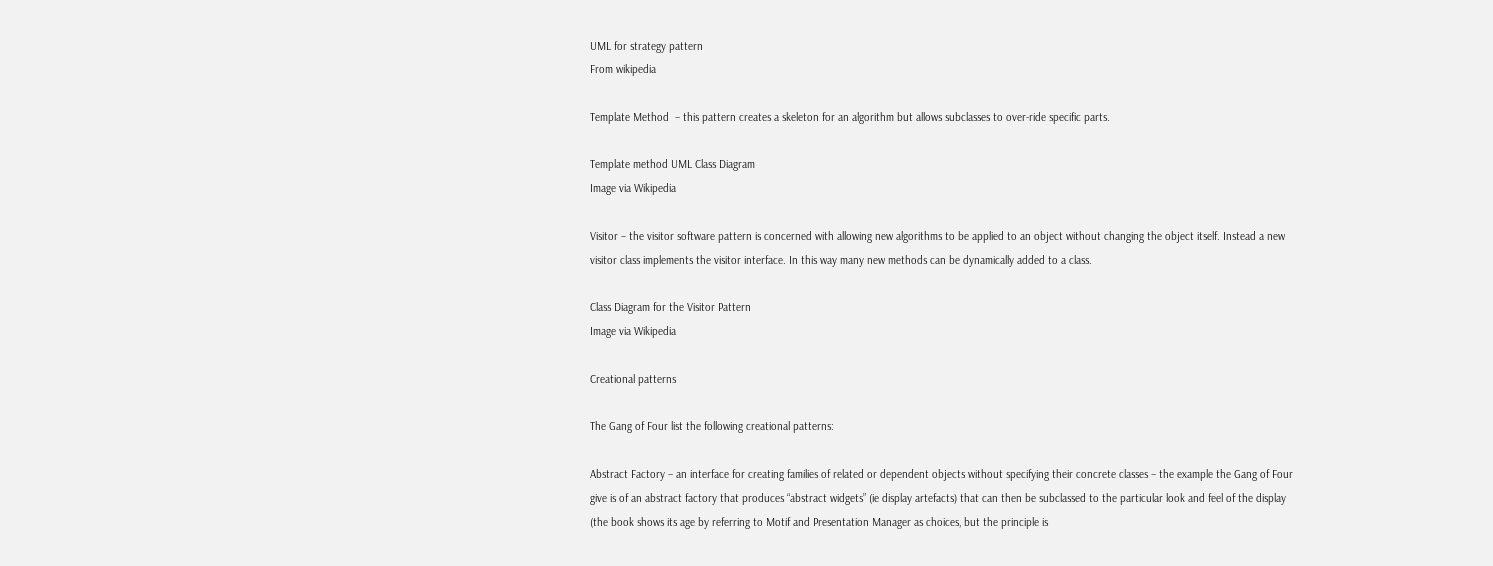UML for strategy pattern
From wikipedia

Template Method  – this pattern creates a skeleton for an algorithm but allows subclasses to over-ride specific parts.

Template method UML Class Diagram
Image via Wikipedia

Visitor – the visitor software pattern is concerned with allowing new algorithms to be applied to an object without changing the object itself. Instead a new visitor class implements the visitor interface. In this way many new methods can be dynamically added to a class.

Class Diagram for the Visitor Pattern
Image via Wikipedia

Creational patterns

The Gang of Four list the following creational patterns:

Abstract Factory – an interface for creating families of related or dependent objects without specifying their concrete classes – the example the Gang of Four give is of an abstract factory that produces “abstract widgets” (ie display artefacts) that can then be subclassed to the particular look and feel of the display (the book shows its age by referring to Motif and Presentation Manager as choices, but the principle is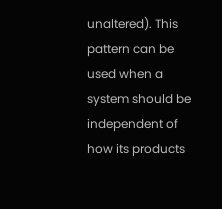unaltered). This pattern can be used when a system should be independent of how its products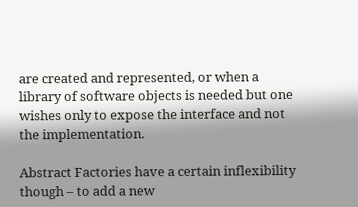are created and represented, or when a library of software objects is needed but one wishes only to expose the interface and not the implementation.

Abstract Factories have a certain inflexibility though – to add a new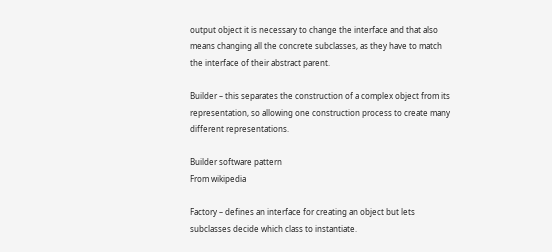output object it is necessary to change the interface and that also means changing all the concrete subclasses, as they have to match the interface of their abstract parent.

Builder – this separates the construction of a complex object from its representation, so allowing one construction process to create many different representations.

Builder software pattern
From wikipedia

Factory – defines an interface for creating an object but lets subclasses decide which class to instantiate.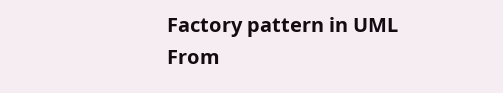Factory pattern in UML
From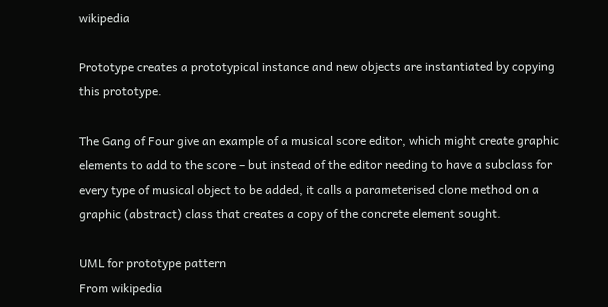wikipedia

Prototype creates a prototypical instance and new objects are instantiated by copying this prototype.

The Gang of Four give an example of a musical score editor, which might create graphic elements to add to the score – but instead of the editor needing to have a subclass for every type of musical object to be added, it calls a parameterised clone method on a graphic (abstract) class that creates a copy of the concrete element sought.

UML for prototype pattern
From wikipedia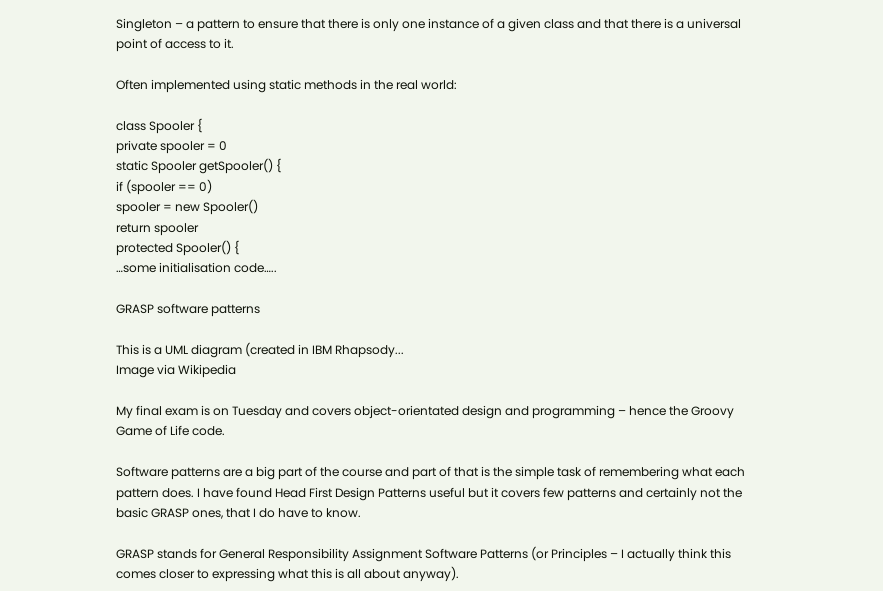Singleton – a pattern to ensure that there is only one instance of a given class and that there is a universal point of access to it.

Often implemented using static methods in the real world:

class Spooler {
private spooler = 0
static Spooler getSpooler() {
if (spooler == 0)
spooler = new Spooler()
return spooler
protected Spooler() {
…some initialisation code…..

GRASP software patterns

This is a UML diagram (created in IBM Rhapsody...
Image via Wikipedia

My final exam is on Tuesday and covers object-orientated design and programming – hence the Groovy Game of Life code.

Software patterns are a big part of the course and part of that is the simple task of remembering what each pattern does. I have found Head First Design Patterns useful but it covers few patterns and certainly not the basic GRASP ones, that I do have to know.

GRASP stands for General Responsibility Assignment Software Patterns (or Principles – I actually think this comes closer to expressing what this is all about anyway).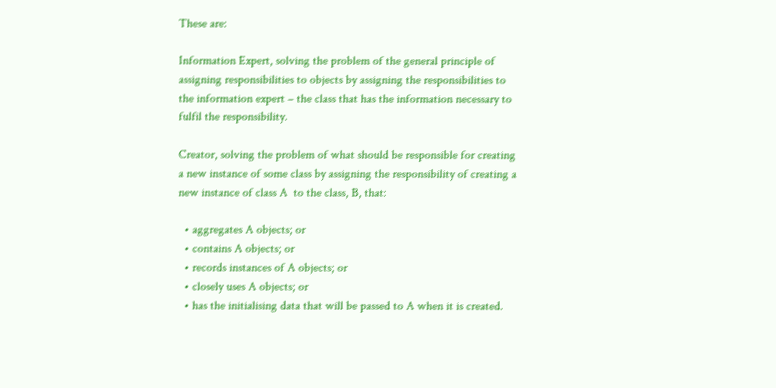These are:

Information Expert, solving the problem of the general principle of assigning responsibilities to objects by assigning the responsibilities to the information expert – the class that has the information necessary to fulfil the responsibility.

Creator, solving the problem of what should be responsible for creating a new instance of some class by assigning the responsibility of creating a new instance of class A  to the class, B, that:

  • aggregates A objects; or
  • contains A objects; or
  • records instances of A objects; or
  • closely uses A objects; or
  • has the initialising data that will be passed to A when it is created.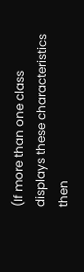(If more than one class displays these characteristics then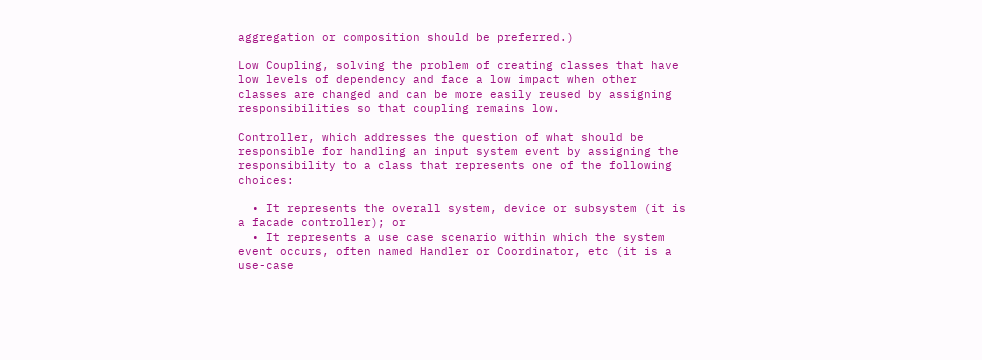aggregation or composition should be preferred.)

Low Coupling, solving the problem of creating classes that have low levels of dependency and face a low impact when other classes are changed and can be more easily reused by assigning responsibilities so that coupling remains low.

Controller, which addresses the question of what should be responsible for handling an input system event by assigning the responsibility to a class that represents one of the following choices:

  • It represents the overall system, device or subsystem (it is a facade controller); or
  • It represents a use case scenario within which the system event occurs, often named Handler or Coordinator, etc (it is a use-case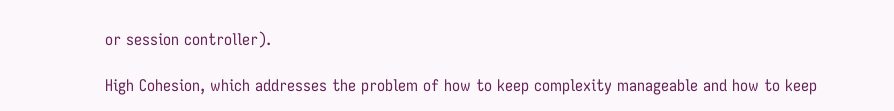or session controller).

High Cohesion, which addresses the problem of how to keep complexity manageable and how to keep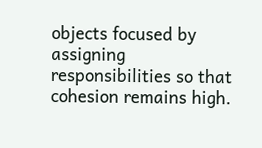objects focused by assigning responsibilities so that cohesion remains high.